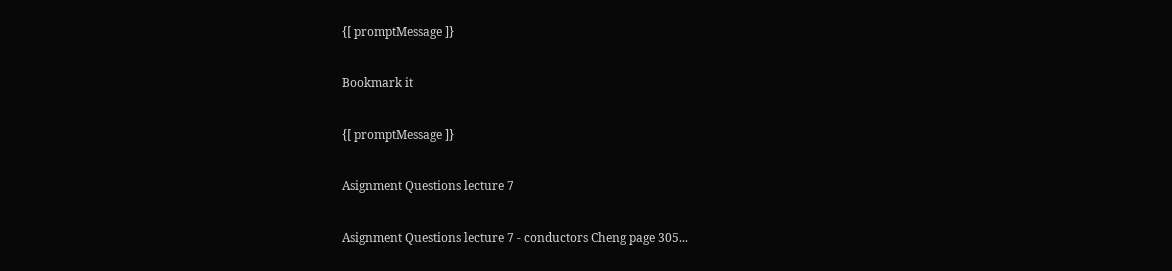{[ promptMessage ]}

Bookmark it

{[ promptMessage ]}

Asignment Questions lecture 7

Asignment Questions lecture 7 - conductors Cheng page 305...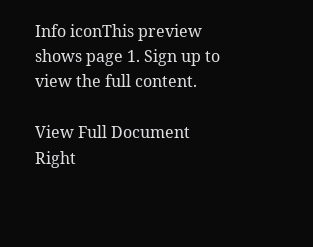Info iconThis preview shows page 1. Sign up to view the full content.

View Full Document Right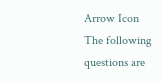Arrow Icon
The following questions are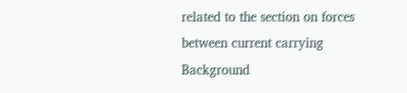related to the section on forces between current carrying
Background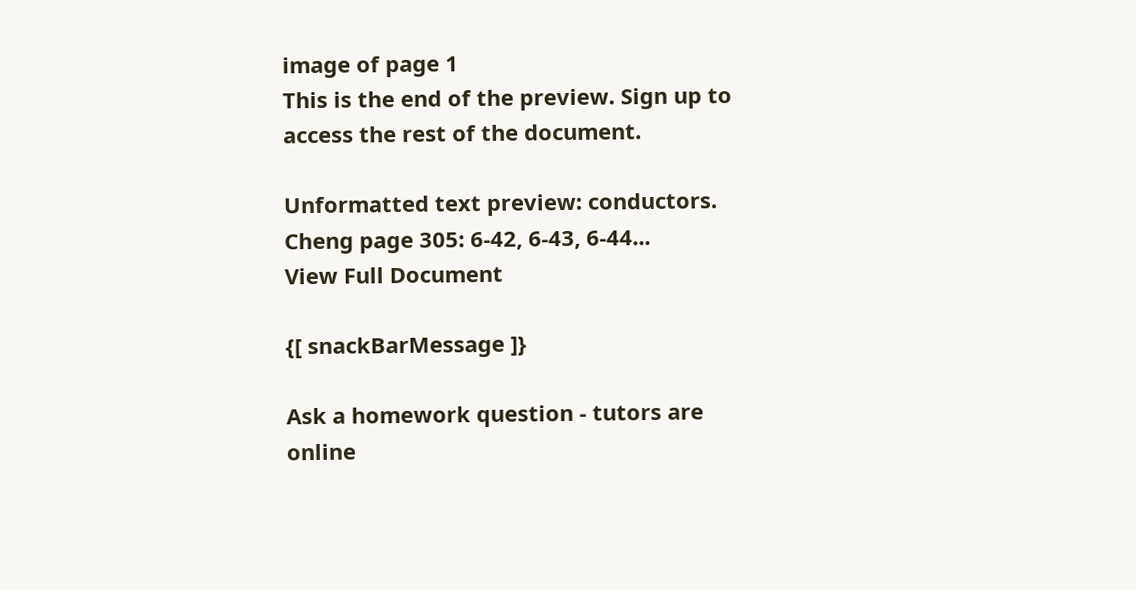image of page 1
This is the end of the preview. Sign up to access the rest of the document.

Unformatted text preview: conductors. Cheng page 305: 6-42, 6-43, 6-44...
View Full Document

{[ snackBarMessage ]}

Ask a homework question - tutors are online